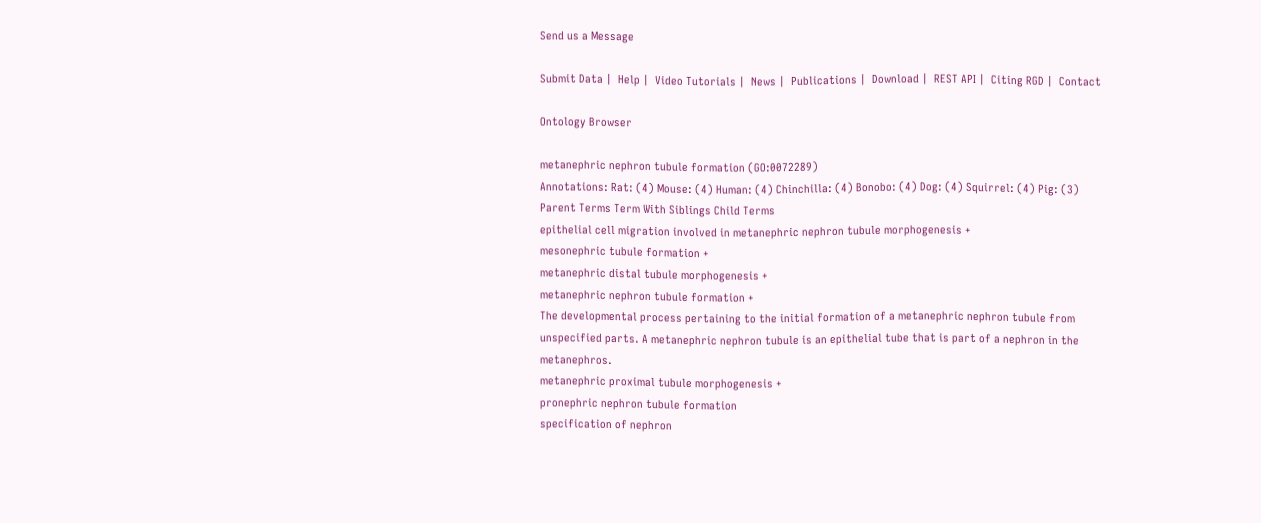Send us a Message

Submit Data |  Help |  Video Tutorials |  News |  Publications |  Download |  REST API |  Citing RGD |  Contact

Ontology Browser

metanephric nephron tubule formation (GO:0072289)
Annotations: Rat: (4) Mouse: (4) Human: (4) Chinchilla: (4) Bonobo: (4) Dog: (4) Squirrel: (4) Pig: (3)
Parent Terms Term With Siblings Child Terms
epithelial cell migration involved in metanephric nephron tubule morphogenesis +
mesonephric tubule formation +
metanephric distal tubule morphogenesis +
metanephric nephron tubule formation +
The developmental process pertaining to the initial formation of a metanephric nephron tubule from unspecified parts. A metanephric nephron tubule is an epithelial tube that is part of a nephron in the metanephros.
metanephric proximal tubule morphogenesis +
pronephric nephron tubule formation
specification of nephron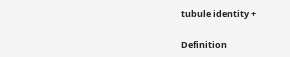tubule identity +

Definition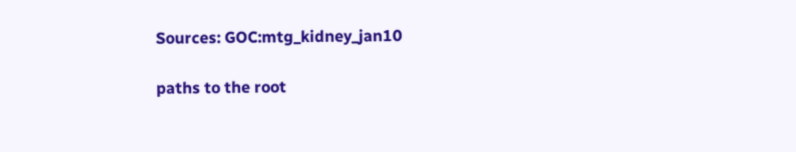Sources: GOC:mtg_kidney_jan10

paths to the root